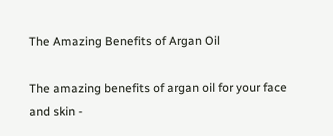The Amazing Benefits of Argan Oil

The amazing benefits of argan oil for your face and skin -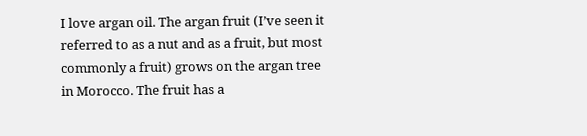I love argan oil. The argan fruit (I’ve seen it referred to as a nut and as a fruit, but most commonly a fruit) grows on the argan tree in Morocco. The fruit has a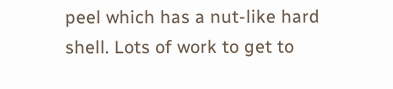peel which has a nut-like hard shell. Lots of work to get to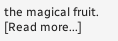the magical fruit. [Read more...]